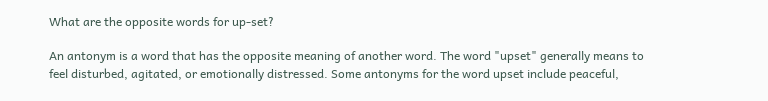What are the opposite words for up-set?

An antonym is a word that has the opposite meaning of another word. The word "upset" generally means to feel disturbed, agitated, or emotionally distressed. Some antonyms for the word upset include peaceful,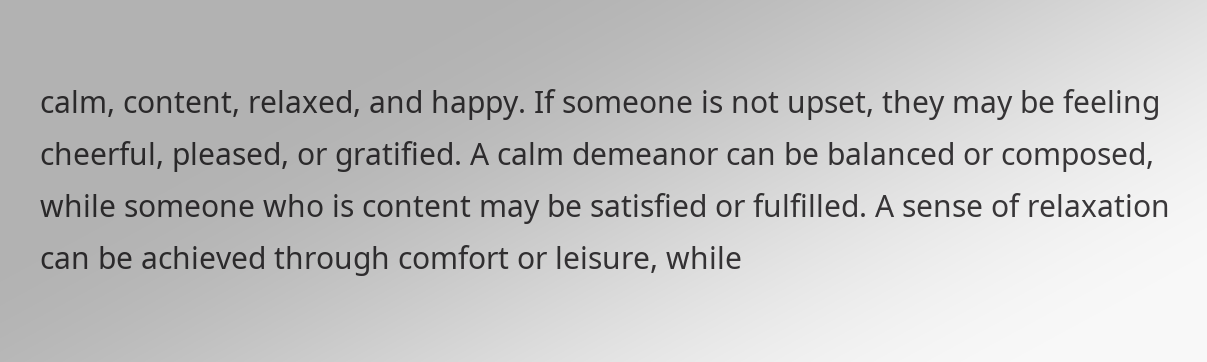calm, content, relaxed, and happy. If someone is not upset, they may be feeling cheerful, pleased, or gratified. A calm demeanor can be balanced or composed, while someone who is content may be satisfied or fulfilled. A sense of relaxation can be achieved through comfort or leisure, while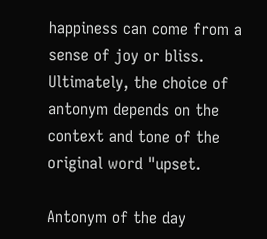happiness can come from a sense of joy or bliss. Ultimately, the choice of antonym depends on the context and tone of the original word "upset.

Antonym of the day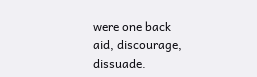were one back
aid, discourage, dissuade.